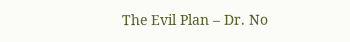The Evil Plan – Dr. No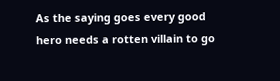As the saying goes every good hero needs a rotten villain to go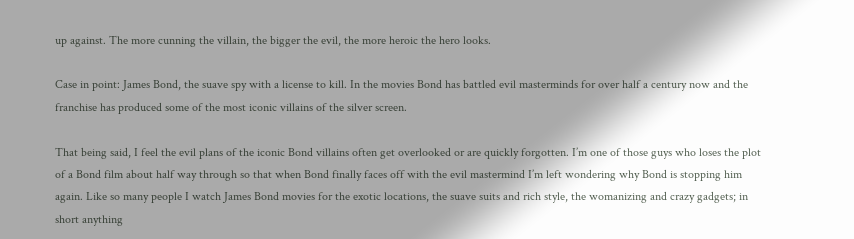up against. The more cunning the villain, the bigger the evil, the more heroic the hero looks.

Case in point: James Bond, the suave spy with a license to kill. In the movies Bond has battled evil masterminds for over half a century now and the franchise has produced some of the most iconic villains of the silver screen.

That being said, I feel the evil plans of the iconic Bond villains often get overlooked or are quickly forgotten. I’m one of those guys who loses the plot of a Bond film about half way through so that when Bond finally faces off with the evil mastermind I’m left wondering why Bond is stopping him again. Like so many people I watch James Bond movies for the exotic locations, the suave suits and rich style, the womanizing and crazy gadgets; in short anything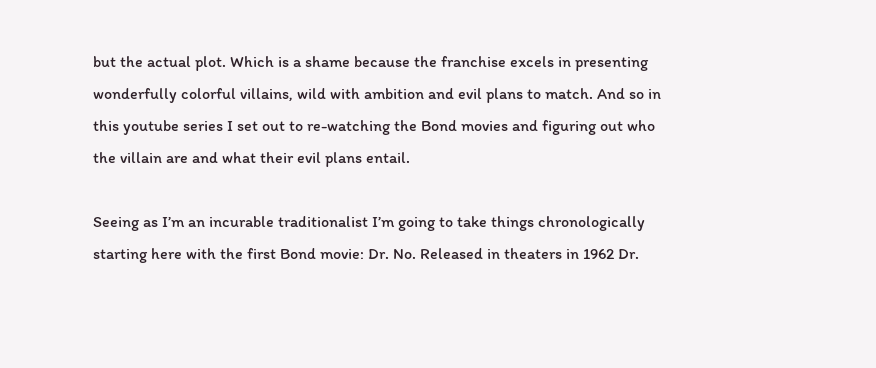but the actual plot. Which is a shame because the franchise excels in presenting wonderfully colorful villains, wild with ambition and evil plans to match. And so in this youtube series I set out to re-watching the Bond movies and figuring out who the villain are and what their evil plans entail.

Seeing as I’m an incurable traditionalist I’m going to take things chronologically starting here with the first Bond movie: Dr. No. Released in theaters in 1962 Dr.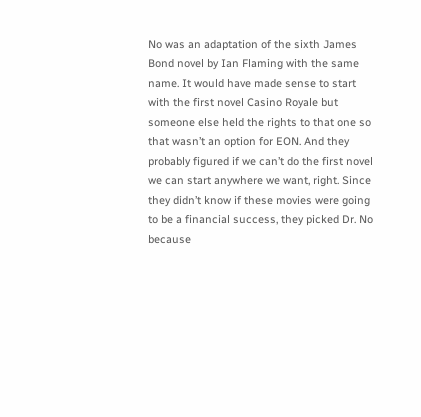No was an adaptation of the sixth James Bond novel by Ian Flaming with the same name. It would have made sense to start with the first novel Casino Royale but someone else held the rights to that one so that wasn’t an option for EON. And they probably figured if we can’t do the first novel we can start anywhere we want, right. Since they didn’t know if these movies were going to be a financial success, they picked Dr. No because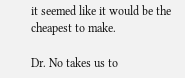it seemed like it would be the cheapest to make.

Dr. No takes us to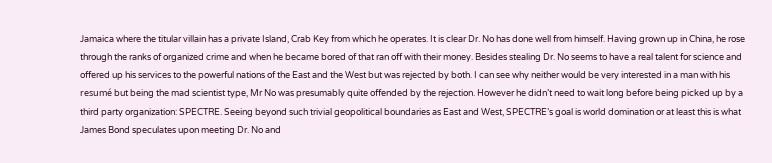Jamaica where the titular villain has a private Island, Crab Key from which he operates. It is clear Dr. No has done well from himself. Having grown up in China, he rose through the ranks of organized crime and when he became bored of that ran off with their money. Besides stealing Dr. No seems to have a real talent for science and offered up his services to the powerful nations of the East and the West but was rejected by both. I can see why neither would be very interested in a man with his resumé but being the mad scientist type, Mr No was presumably quite offended by the rejection. However he didn’t need to wait long before being picked up by a third party organization: SPECTRE. Seeing beyond such trivial geopolitical boundaries as East and West, SPECTRE’s goal is world domination or at least this is what James Bond speculates upon meeting Dr. No and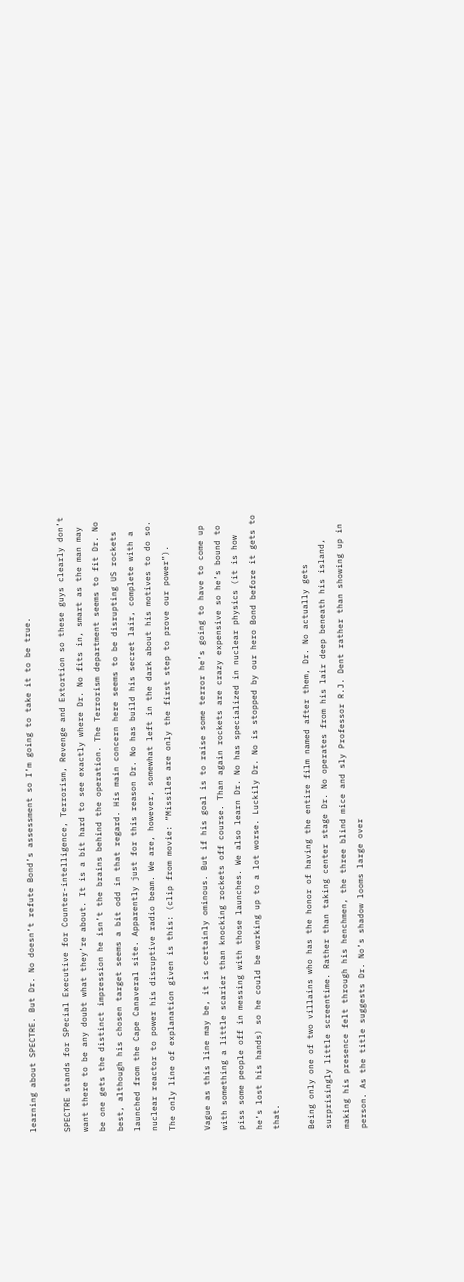learning about SPECTRE. But Dr. No doesn’t refute Bond’s assessment so I’m going to take it to be true.

SPECTRE stands for SPecial Executive for Counter-intelligence, Terrorism, Revenge and Extortion so these guys clearly don’t want there to be any doubt what they’re about. It is a bit hard to see exactly where Dr. No fits in, smart as the man may be one gets the distinct impression he isn’t the brains behind the operation. The Terrorism department seems to fit Dr. No best, although his chosen target seems a bit odd in that regard. His main concern here seems to be disrupting US rockets launched from the Cape Canaveral site. Apparently just for this reason Dr. No has build his secret lair, complete with a nuclear reactor to power his disruptive radio beam. We are, however, somewhat left in the dark about his motives to do so. The only line of explanation given is this: (clip from movie: “Missiles are only the first step to prove our power”).

Vague as this line may be, it is certainly ominous. But if his goal is to raise some terror he’s going to have to come up with something a little scarier than knocking rockets off course. Than again rockets are crazy expensive so he’s bound to piss some people off in messing with those launches. We also learn Dr. No has specialized in nuclear physics (it is how he’s lost his hands) so he could be working up to a lot worse. Luckily Dr. No is stopped by our hero Bond before it gets to that.

Being only one of two villains who has the honor of having the entire film named after them, Dr. No actually gets surprisingly little screentime. Rather than taking center stage Dr. No operates from his lair deep beneath his island, making his presence felt through his henchmen, the three blind mice and sly Professor R.J. Dent rather than showing up in person. As the title suggests Dr. No’s shadow looms large over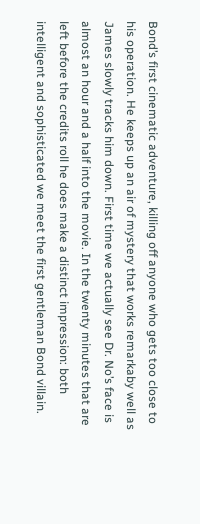Bond’s first cinematic adventure, killing off anyone who gets too close to his operation. He keeps up an air of mystery that works remarkaby well as James slowly tracks him down. First time we actually see Dr. No’s face is almost an hour and a half into the movie. In the twenty minutes that are left before the credits roll he does make a distinct impression: both intelligent and sophisticated we meet the first gentleman Bond villain.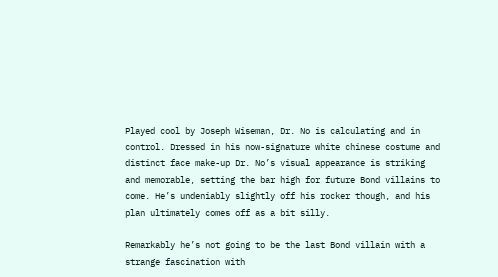Played cool by Joseph Wiseman, Dr. No is calculating and in control. Dressed in his now-signature white chinese costume and distinct face make-up Dr. No’s visual appearance is striking and memorable, setting the bar high for future Bond villains to come. He’s undeniably slightly off his rocker though, and his plan ultimately comes off as a bit silly.

Remarkably he’s not going to be the last Bond villain with a strange fascination with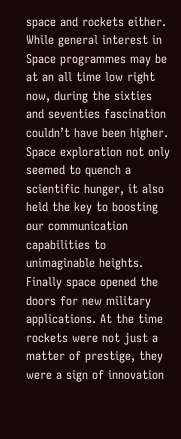space and rockets either. While general interest in Space programmes may be at an all time low right now, during the sixties and seventies fascination couldn’t have been higher. Space exploration not only seemed to quench a scientific hunger, it also held the key to boosting our communication capabilities to unimaginable heights. Finally space opened the doors for new military applications. At the time rockets were not just a matter of prestige, they were a sign of innovation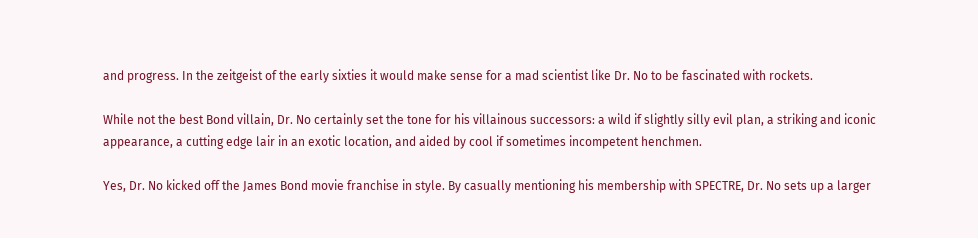and progress. In the zeitgeist of the early sixties it would make sense for a mad scientist like Dr. No to be fascinated with rockets.

While not the best Bond villain, Dr. No certainly set the tone for his villainous successors: a wild if slightly silly evil plan, a striking and iconic appearance, a cutting edge lair in an exotic location, and aided by cool if sometimes incompetent henchmen.

Yes, Dr. No kicked off the James Bond movie franchise in style. By casually mentioning his membership with SPECTRE, Dr. No sets up a larger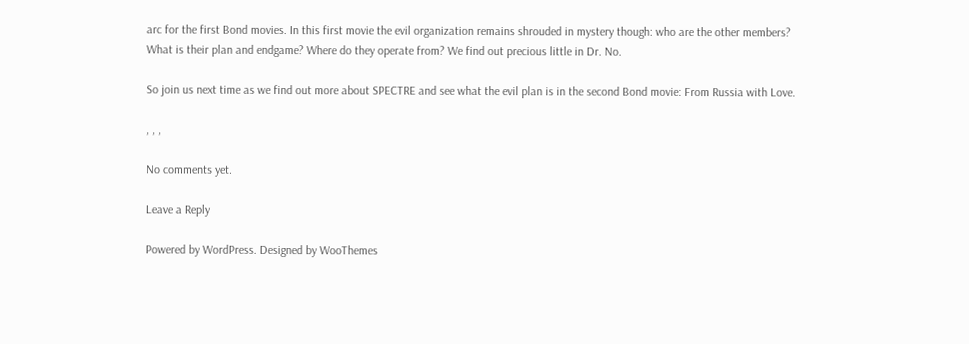arc for the first Bond movies. In this first movie the evil organization remains shrouded in mystery though: who are the other members? What is their plan and endgame? Where do they operate from? We find out precious little in Dr. No.

So join us next time as we find out more about SPECTRE and see what the evil plan is in the second Bond movie: From Russia with Love.

, , ,

No comments yet.

Leave a Reply

Powered by WordPress. Designed by WooThemes